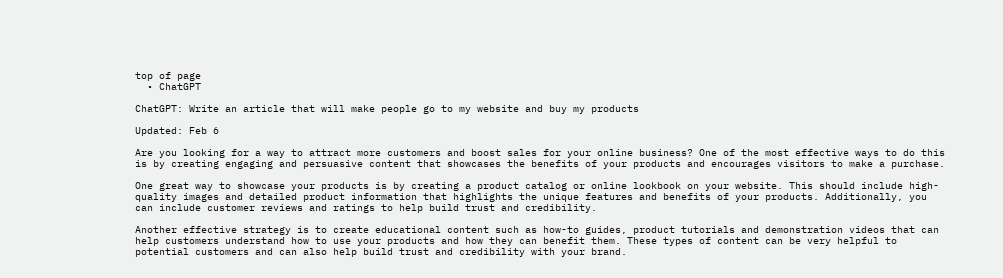top of page
  • ChatGPT

ChatGPT: Write an article that will make people go to my website and buy my products

Updated: Feb 6

Are you looking for a way to attract more customers and boost sales for your online business? One of the most effective ways to do this is by creating engaging and persuasive content that showcases the benefits of your products and encourages visitors to make a purchase.

One great way to showcase your products is by creating a product catalog or online lookbook on your website. This should include high-quality images and detailed product information that highlights the unique features and benefits of your products. Additionally, you can include customer reviews and ratings to help build trust and credibility.

Another effective strategy is to create educational content such as how-to guides, product tutorials and demonstration videos that can help customers understand how to use your products and how they can benefit them. These types of content can be very helpful to potential customers and can also help build trust and credibility with your brand.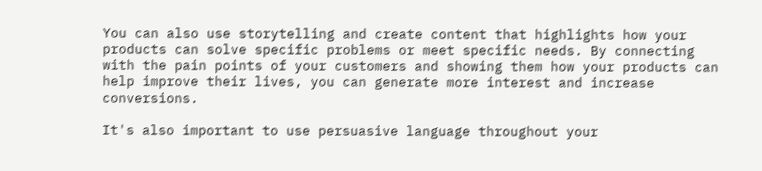You can also use storytelling and create content that highlights how your products can solve specific problems or meet specific needs. By connecting with the pain points of your customers and showing them how your products can help improve their lives, you can generate more interest and increase conversions.

It's also important to use persuasive language throughout your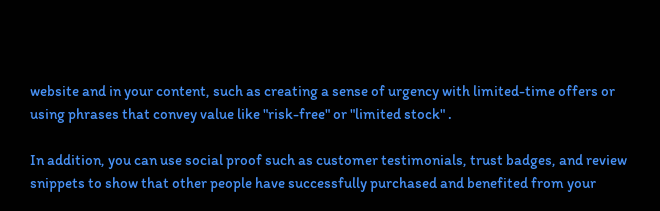website and in your content, such as creating a sense of urgency with limited-time offers or using phrases that convey value like "risk-free" or "limited stock" .

In addition, you can use social proof such as customer testimonials, trust badges, and review snippets to show that other people have successfully purchased and benefited from your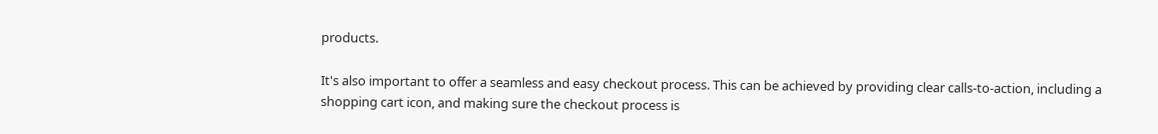products.

It's also important to offer a seamless and easy checkout process. This can be achieved by providing clear calls-to-action, including a shopping cart icon, and making sure the checkout process is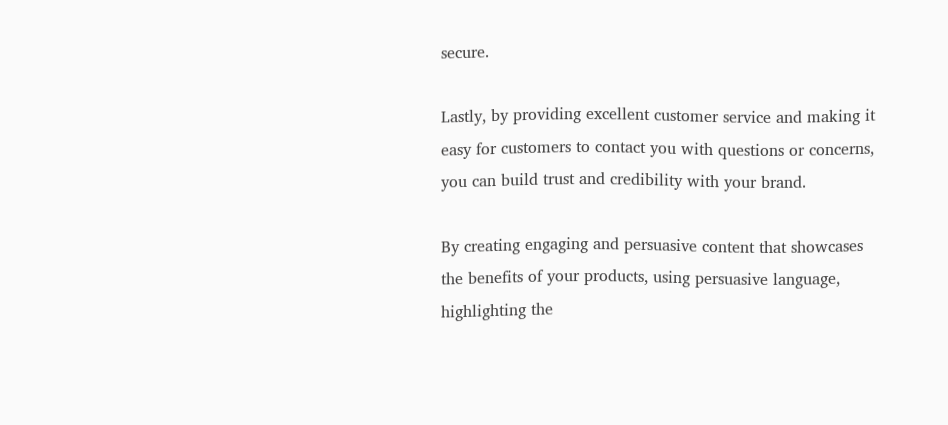secure.

Lastly, by providing excellent customer service and making it easy for customers to contact you with questions or concerns, you can build trust and credibility with your brand.

By creating engaging and persuasive content that showcases the benefits of your products, using persuasive language, highlighting the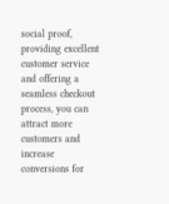social proof, providing excellent customer service and offering a seamless checkout process, you can attract more customers and increase conversions for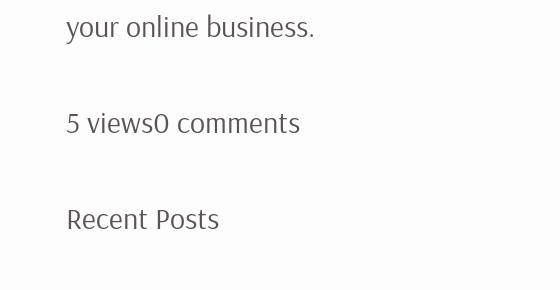your online business.

5 views0 comments

Recent Posts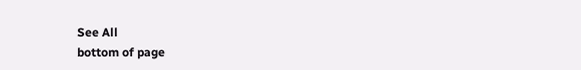See All
bottom of page